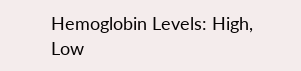Hemoglobin Levels: High, Low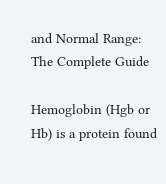and Normal Range: The Complete Guide

Hemoglobin (Hgb or Hb) is a protein found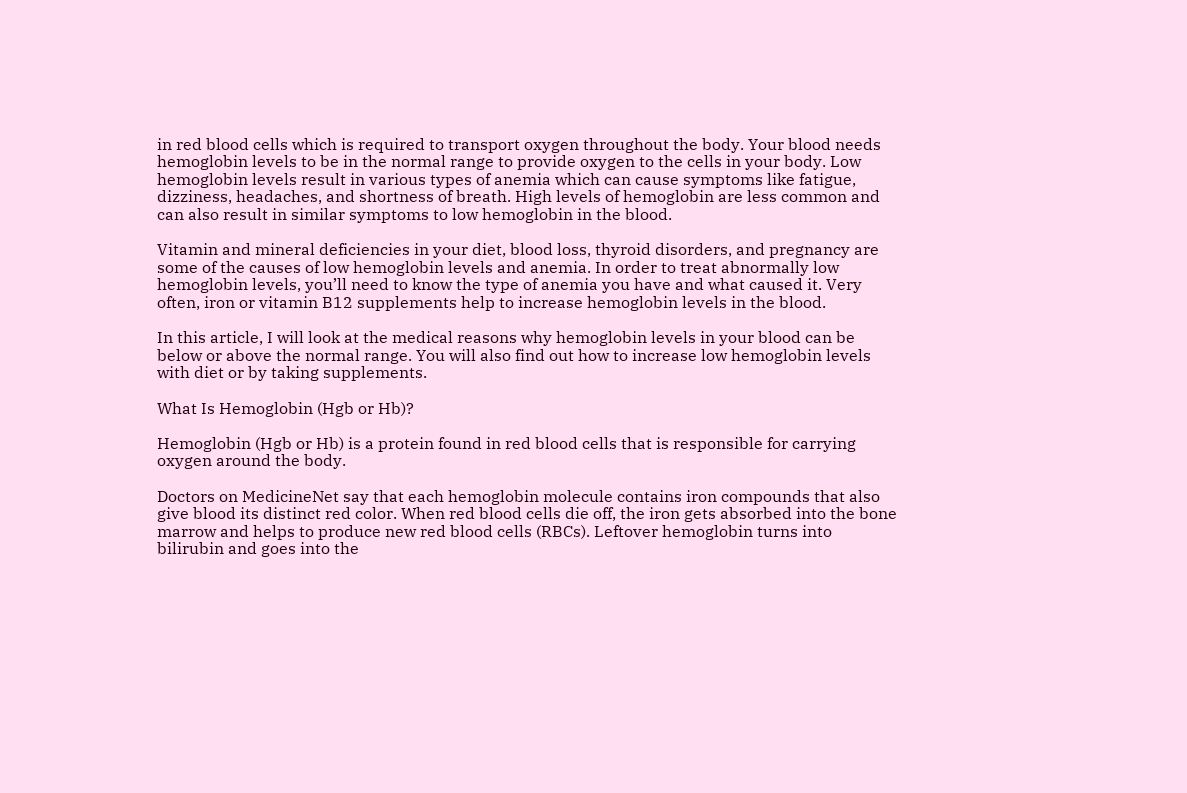in red blood cells which is required to transport oxygen throughout the body. Your blood needs hemoglobin levels to be in the normal range to provide oxygen to the cells in your body. Low hemoglobin levels result in various types of anemia which can cause symptoms like fatigue, dizziness, headaches, and shortness of breath. High levels of hemoglobin are less common and can also result in similar symptoms to low hemoglobin in the blood.

Vitamin and mineral deficiencies in your diet, blood loss, thyroid disorders, and pregnancy are some of the causes of low hemoglobin levels and anemia. In order to treat abnormally low hemoglobin levels, you’ll need to know the type of anemia you have and what caused it. Very often, iron or vitamin B12 supplements help to increase hemoglobin levels in the blood.

In this article, I will look at the medical reasons why hemoglobin levels in your blood can be below or above the normal range. You will also find out how to increase low hemoglobin levels with diet or by taking supplements.

What Is Hemoglobin (Hgb or Hb)?

Hemoglobin (Hgb or Hb) is a protein found in red blood cells that is responsible for carrying oxygen around the body.

Doctors on MedicineNet say that each hemoglobin molecule contains iron compounds that also give blood its distinct red color. When red blood cells die off, the iron gets absorbed into the bone marrow and helps to produce new red blood cells (RBCs). Leftover hemoglobin turns into bilirubin and goes into the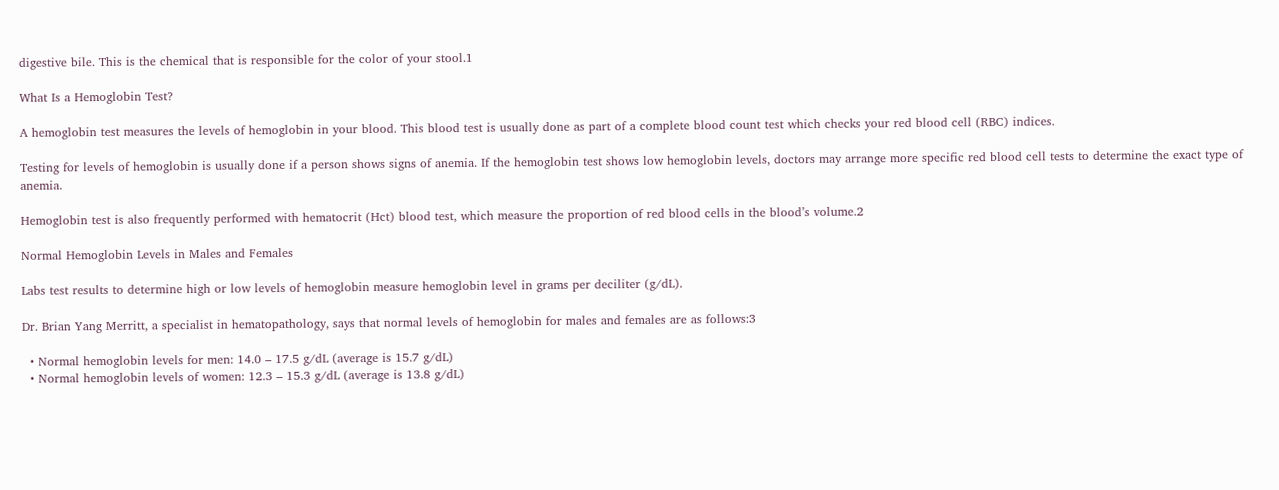digestive bile. This is the chemical that is responsible for the color of your stool.1

What Is a Hemoglobin Test?

A hemoglobin test measures the levels of hemoglobin in your blood. This blood test is usually done as part of a complete blood count test which checks your red blood cell (RBC) indices.

Testing for levels of hemoglobin is usually done if a person shows signs of anemia. If the hemoglobin test shows low hemoglobin levels, doctors may arrange more specific red blood cell tests to determine the exact type of anemia.

Hemoglobin test is also frequently performed with hematocrit (Hct) blood test, which measure the proportion of red blood cells in the blood’s volume.2

Normal Hemoglobin Levels in Males and Females

Labs test results to determine high or low levels of hemoglobin measure hemoglobin level in grams per deciliter (g/dL).

Dr. Brian Yang Merritt, a specialist in hematopathology, says that normal levels of hemoglobin for males and females are as follows:3

  • Normal hemoglobin levels for men: 14.0 – 17.5 g/dL (average is 15.7 g/dL)
  • Normal hemoglobin levels of women: 12.3 – 15.3 g/dL (average is 13.8 g/dL)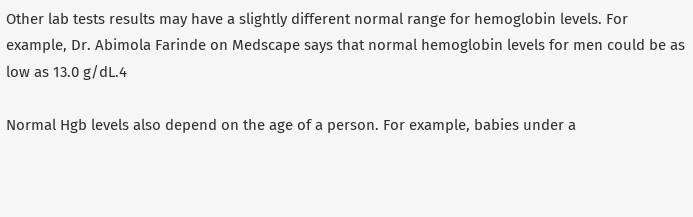Other lab tests results may have a slightly different normal range for hemoglobin levels. For example, Dr. Abimola Farinde on Medscape says that normal hemoglobin levels for men could be as low as 13.0 g/dL.4

Normal Hgb levels also depend on the age of a person. For example, babies under a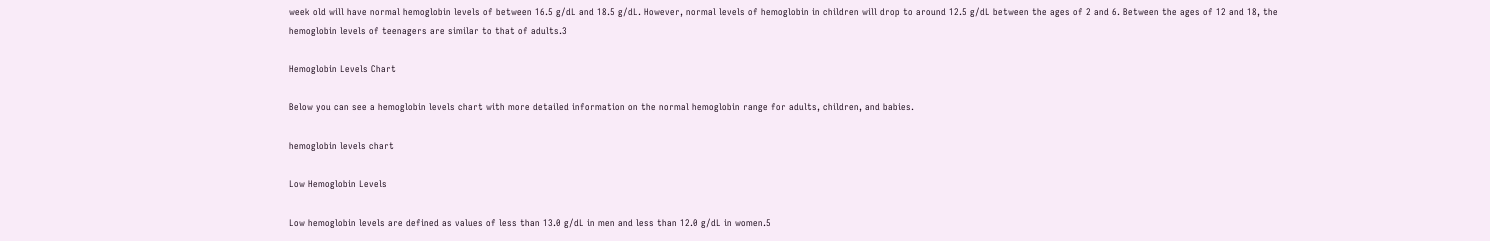week old will have normal hemoglobin levels of between 16.5 g/dL and 18.5 g/dL. However, normal levels of hemoglobin in children will drop to around 12.5 g/dL between the ages of 2 and 6. Between the ages of 12 and 18, the hemoglobin levels of teenagers are similar to that of adults.3

Hemoglobin Levels Chart

Below you can see a hemoglobin levels chart with more detailed information on the normal hemoglobin range for adults, children, and babies.

hemoglobin levels chart

Low Hemoglobin Levels

Low hemoglobin levels are defined as values of less than 13.0 g/dL in men and less than 12.0 g/dL in women.5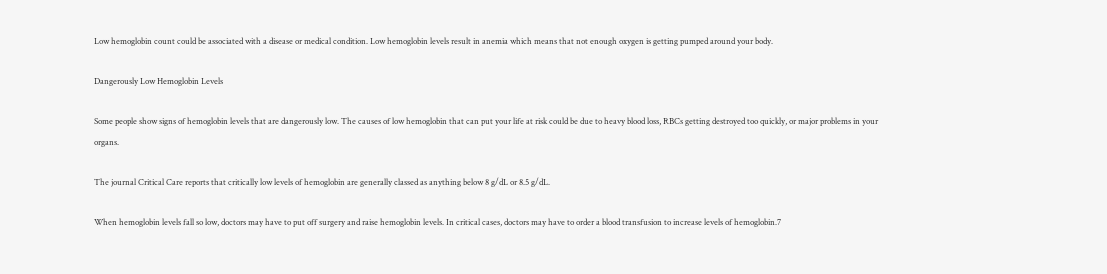Low hemoglobin count could be associated with a disease or medical condition. Low hemoglobin levels result in anemia which means that not enough oxygen is getting pumped around your body.

Dangerously Low Hemoglobin Levels

Some people show signs of hemoglobin levels that are dangerously low. The causes of low hemoglobin that can put your life at risk could be due to heavy blood loss, RBCs getting destroyed too quickly, or major problems in your organs.

The journal Critical Care reports that critically low levels of hemoglobin are generally classed as anything below 8 g/dL or 8.5 g/dL.

When hemoglobin levels fall so low, doctors may have to put off surgery and raise hemoglobin levels. In critical cases, doctors may have to order a blood transfusion to increase levels of hemoglobin.7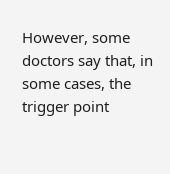However, some doctors say that, in some cases, the trigger point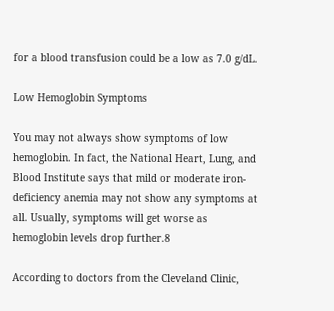for a blood transfusion could be a low as 7.0 g/dL.

Low Hemoglobin Symptoms

You may not always show symptoms of low hemoglobin. In fact, the National Heart, Lung, and Blood Institute says that mild or moderate iron-deficiency anemia may not show any symptoms at all. Usually, symptoms will get worse as hemoglobin levels drop further.8

According to doctors from the Cleveland Clinic,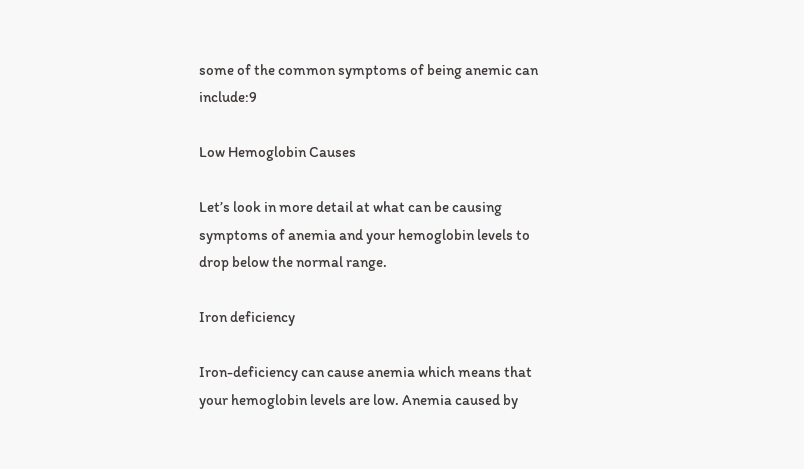some of the common symptoms of being anemic can include:9

Low Hemoglobin Causes

Let’s look in more detail at what can be causing symptoms of anemia and your hemoglobin levels to drop below the normal range.

Iron deficiency

Iron-deficiency can cause anemia which means that your hemoglobin levels are low. Anemia caused by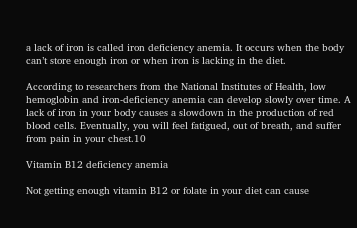a lack of iron is called iron deficiency anemia. It occurs when the body can’t store enough iron or when iron is lacking in the diet.

According to researchers from the National Institutes of Health, low hemoglobin and iron-deficiency anemia can develop slowly over time. A lack of iron in your body causes a slowdown in the production of red blood cells. Eventually, you will feel fatigued, out of breath, and suffer from pain in your chest.10

Vitamin B12 deficiency anemia

Not getting enough vitamin B12 or folate in your diet can cause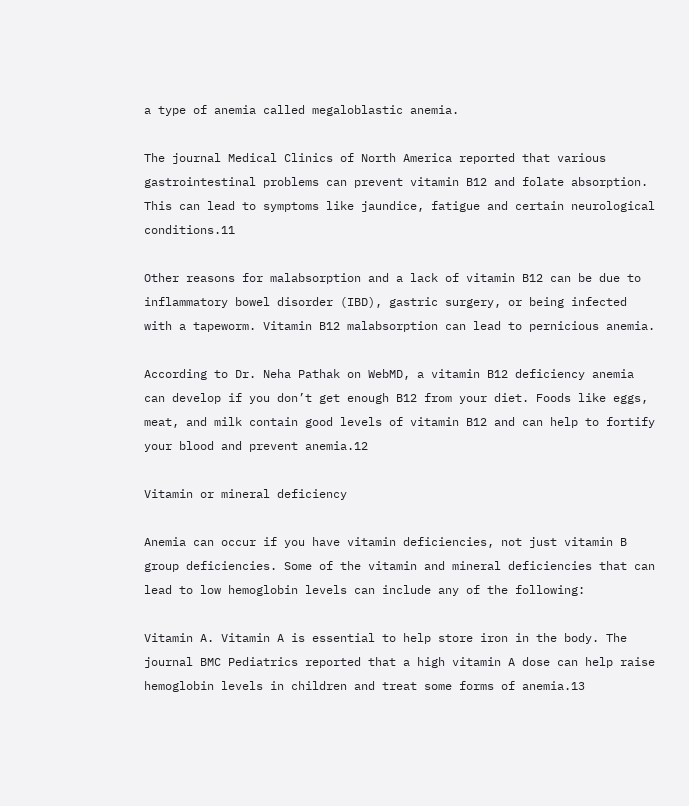a type of anemia called megaloblastic anemia.

The journal Medical Clinics of North America reported that various gastrointestinal problems can prevent vitamin B12 and folate absorption. This can lead to symptoms like jaundice, fatigue and certain neurological conditions.11

Other reasons for malabsorption and a lack of vitamin B12 can be due to inflammatory bowel disorder (IBD), gastric surgery, or being infected with a tapeworm. Vitamin B12 malabsorption can lead to pernicious anemia.

According to Dr. Neha Pathak on WebMD, a vitamin B12 deficiency anemia can develop if you don’t get enough B12 from your diet. Foods like eggs, meat, and milk contain good levels of vitamin B12 and can help to fortify your blood and prevent anemia.12

Vitamin or mineral deficiency

Anemia can occur if you have vitamin deficiencies, not just vitamin B group deficiencies. Some of the vitamin and mineral deficiencies that can lead to low hemoglobin levels can include any of the following:

Vitamin A. Vitamin A is essential to help store iron in the body. The journal BMC Pediatrics reported that a high vitamin A dose can help raise hemoglobin levels in children and treat some forms of anemia.13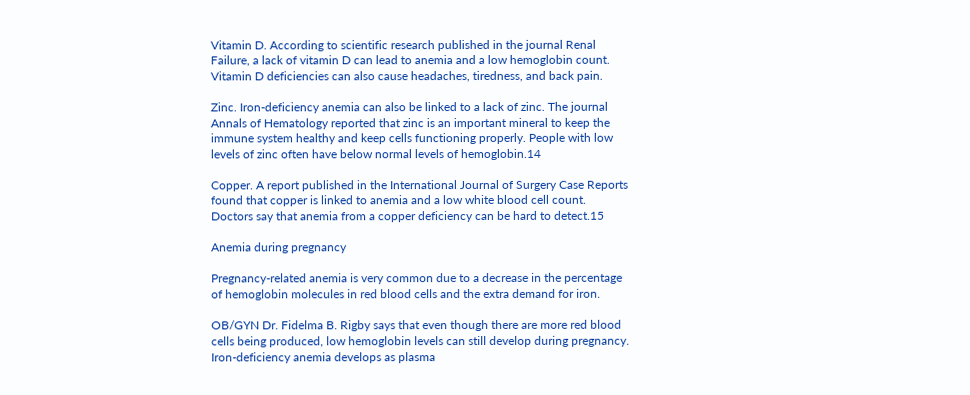Vitamin D. According to scientific research published in the journal Renal Failure, a lack of vitamin D can lead to anemia and a low hemoglobin count. Vitamin D deficiencies can also cause headaches, tiredness, and back pain.

Zinc. Iron-deficiency anemia can also be linked to a lack of zinc. The journal Annals of Hematology reported that zinc is an important mineral to keep the immune system healthy and keep cells functioning properly. People with low levels of zinc often have below normal levels of hemoglobin.14

Copper. A report published in the International Journal of Surgery Case Reports found that copper is linked to anemia and a low white blood cell count. Doctors say that anemia from a copper deficiency can be hard to detect.15

Anemia during pregnancy

Pregnancy-related anemia is very common due to a decrease in the percentage of hemoglobin molecules in red blood cells and the extra demand for iron.

OB/GYN Dr. Fidelma B. Rigby says that even though there are more red blood cells being produced, low hemoglobin levels can still develop during pregnancy. Iron-deficiency anemia develops as plasma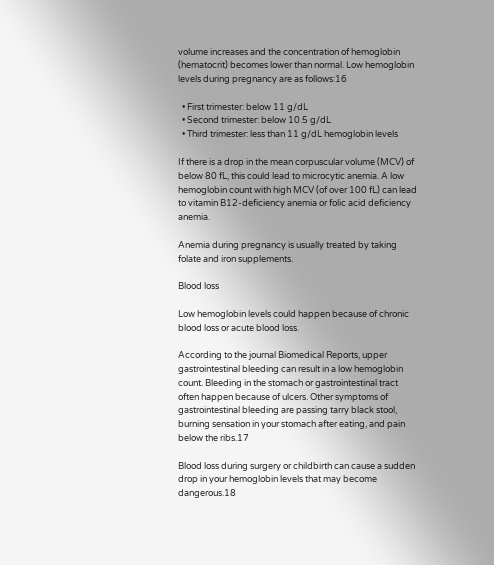volume increases and the concentration of hemoglobin (hematocrit) becomes lower than normal. Low hemoglobin levels during pregnancy are as follows:16

  • First trimester: below 11 g/dL
  • Second trimester: below 10.5 g/dL
  • Third trimester: less than 11 g/dL hemoglobin levels

If there is a drop in the mean corpuscular volume (MCV) of below 80 fL, this could lead to microcytic anemia. A low hemoglobin count with high MCV (of over 100 fL) can lead to vitamin B12-deficiency anemia or folic acid deficiency anemia.

Anemia during pregnancy is usually treated by taking folate and iron supplements.

Blood loss

Low hemoglobin levels could happen because of chronic blood loss or acute blood loss.

According to the journal Biomedical Reports, upper gastrointestinal bleeding can result in a low hemoglobin count. Bleeding in the stomach or gastrointestinal tract often happen because of ulcers. Other symptoms of gastrointestinal bleeding are passing tarry black stool, burning sensation in your stomach after eating, and pain below the ribs.17

Blood loss during surgery or childbirth can cause a sudden drop in your hemoglobin levels that may become dangerous.18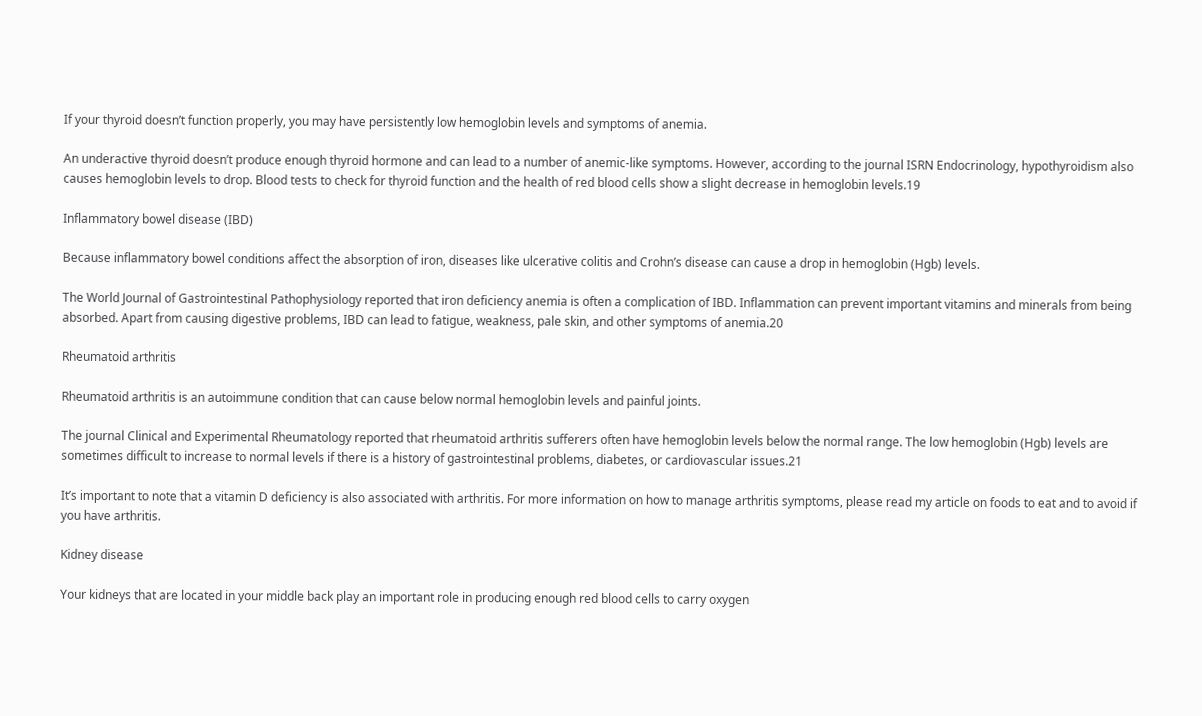If your thyroid doesn’t function properly, you may have persistently low hemoglobin levels and symptoms of anemia.

An underactive thyroid doesn’t produce enough thyroid hormone and can lead to a number of anemic-like symptoms. However, according to the journal ISRN Endocrinology, hypothyroidism also causes hemoglobin levels to drop. Blood tests to check for thyroid function and the health of red blood cells show a slight decrease in hemoglobin levels.19

Inflammatory bowel disease (IBD)

Because inflammatory bowel conditions affect the absorption of iron, diseases like ulcerative colitis and Crohn’s disease can cause a drop in hemoglobin (Hgb) levels.

The World Journal of Gastrointestinal Pathophysiology reported that iron deficiency anemia is often a complication of IBD. Inflammation can prevent important vitamins and minerals from being absorbed. Apart from causing digestive problems, IBD can lead to fatigue, weakness, pale skin, and other symptoms of anemia.20

Rheumatoid arthritis

Rheumatoid arthritis is an autoimmune condition that can cause below normal hemoglobin levels and painful joints.

The journal Clinical and Experimental Rheumatology reported that rheumatoid arthritis sufferers often have hemoglobin levels below the normal range. The low hemoglobin (Hgb) levels are sometimes difficult to increase to normal levels if there is a history of gastrointestinal problems, diabetes, or cardiovascular issues.21

It’s important to note that a vitamin D deficiency is also associated with arthritis. For more information on how to manage arthritis symptoms, please read my article on foods to eat and to avoid if you have arthritis.

Kidney disease

Your kidneys that are located in your middle back play an important role in producing enough red blood cells to carry oxygen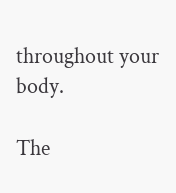throughout your body.

The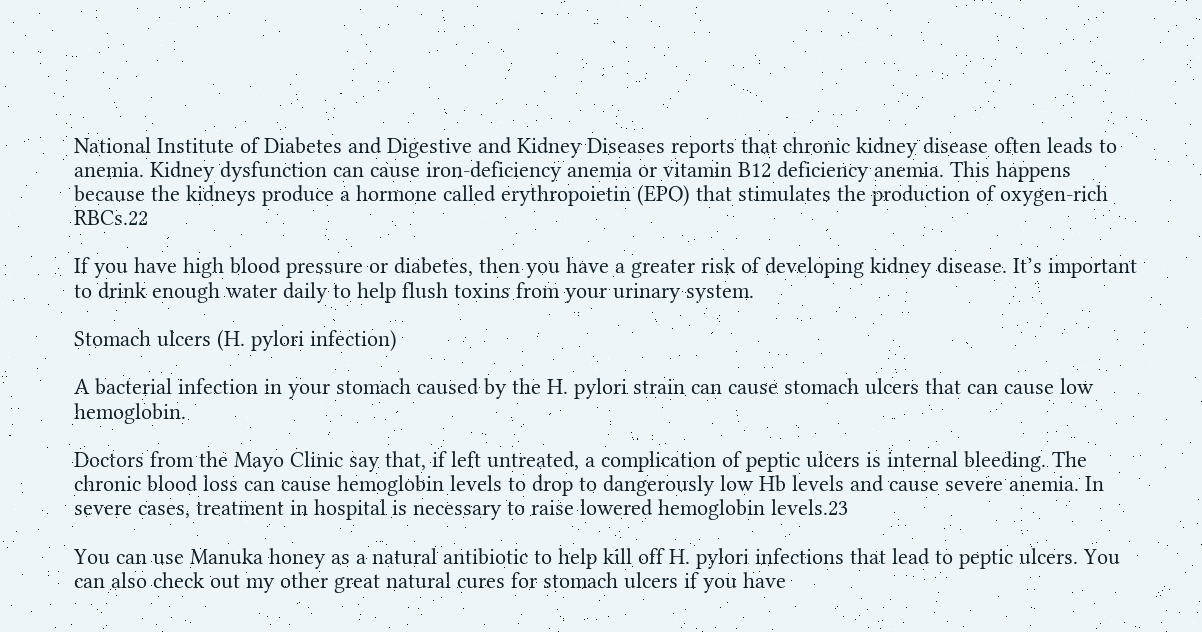National Institute of Diabetes and Digestive and Kidney Diseases reports that chronic kidney disease often leads to anemia. Kidney dysfunction can cause iron-deficiency anemia or vitamin B12 deficiency anemia. This happens because the kidneys produce a hormone called erythropoietin (EPO) that stimulates the production of oxygen-rich RBCs.22

If you have high blood pressure or diabetes, then you have a greater risk of developing kidney disease. It’s important to drink enough water daily to help flush toxins from your urinary system.

Stomach ulcers (H. pylori infection)

A bacterial infection in your stomach caused by the H. pylori strain can cause stomach ulcers that can cause low hemoglobin.

Doctors from the Mayo Clinic say that, if left untreated, a complication of peptic ulcers is internal bleeding. The chronic blood loss can cause hemoglobin levels to drop to dangerously low Hb levels and cause severe anemia. In severe cases, treatment in hospital is necessary to raise lowered hemoglobin levels.23

You can use Manuka honey as a natural antibiotic to help kill off H. pylori infections that lead to peptic ulcers. You can also check out my other great natural cures for stomach ulcers if you have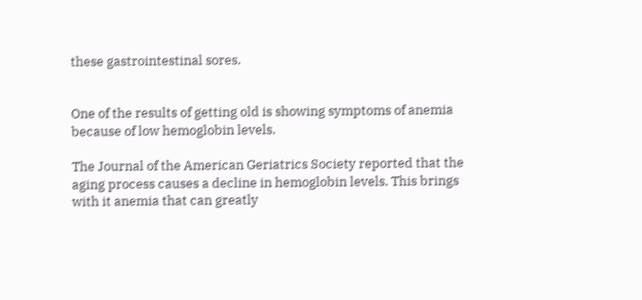these gastrointestinal sores.


One of the results of getting old is showing symptoms of anemia because of low hemoglobin levels.

The Journal of the American Geriatrics Society reported that the aging process causes a decline in hemoglobin levels. This brings with it anemia that can greatly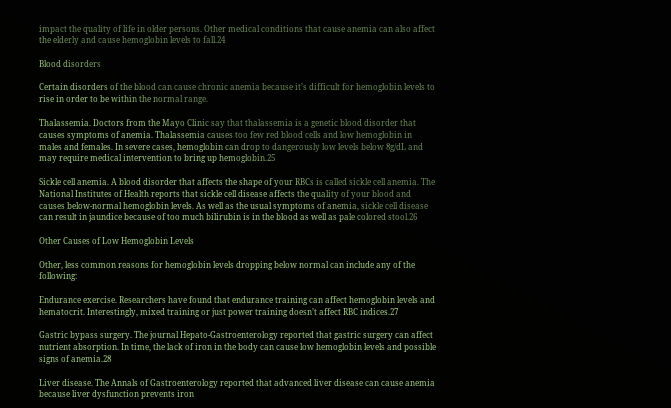impact the quality of life in older persons. Other medical conditions that cause anemia can also affect the elderly and cause hemoglobin levels to fall.24

Blood disorders

Certain disorders of the blood can cause chronic anemia because it’s difficult for hemoglobin levels to rise in order to be within the normal range.

Thalassemia. Doctors from the Mayo Clinic say that thalassemia is a genetic blood disorder that causes symptoms of anemia. Thalassemia causes too few red blood cells and low hemoglobin in males and females. In severe cases, hemoglobin can drop to dangerously low levels below 8g/dL and may require medical intervention to bring up hemoglobin.25

Sickle cell anemia. A blood disorder that affects the shape of your RBCs is called sickle cell anemia. The National Institutes of Health reports that sickle cell disease affects the quality of your blood and causes below-normal hemoglobin levels. As well as the usual symptoms of anemia, sickle cell disease can result in jaundice because of too much bilirubin is in the blood as well as pale colored stool.26

Other Causes of Low Hemoglobin Levels

Other, less common reasons for hemoglobin levels dropping below normal can include any of the following:

Endurance exercise. Researchers have found that endurance training can affect hemoglobin levels and hematocrit. Interestingly, mixed training or just power training doesn’t affect RBC indices.27

Gastric bypass surgery. The journal Hepato-Gastroenterology reported that gastric surgery can affect nutrient absorption. In time, the lack of iron in the body can cause low hemoglobin levels and possible signs of anemia.28

Liver disease. The Annals of Gastroenterology reported that advanced liver disease can cause anemia because liver dysfunction prevents iron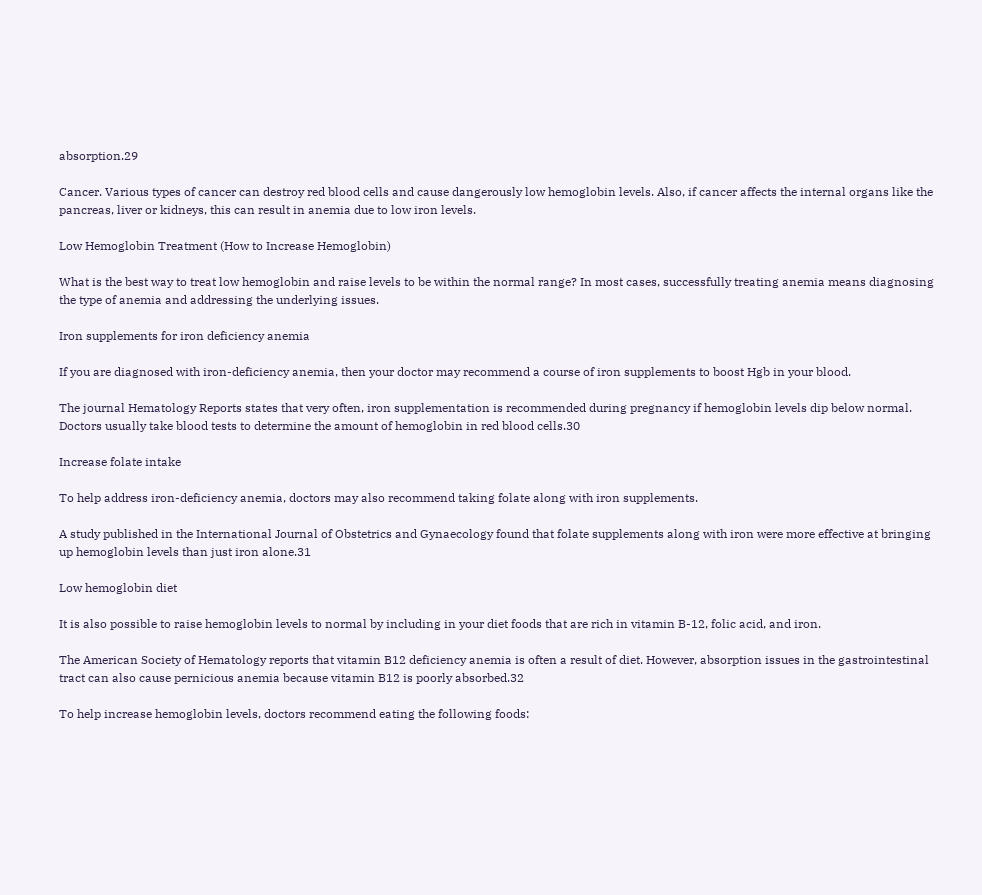absorption.29

Cancer. Various types of cancer can destroy red blood cells and cause dangerously low hemoglobin levels. Also, if cancer affects the internal organs like the pancreas, liver or kidneys, this can result in anemia due to low iron levels.

Low Hemoglobin Treatment (How to Increase Hemoglobin)

What is the best way to treat low hemoglobin and raise levels to be within the normal range? In most cases, successfully treating anemia means diagnosing the type of anemia and addressing the underlying issues.

Iron supplements for iron deficiency anemia

If you are diagnosed with iron-deficiency anemia, then your doctor may recommend a course of iron supplements to boost Hgb in your blood.

The journal Hematology Reports states that very often, iron supplementation is recommended during pregnancy if hemoglobin levels dip below normal. Doctors usually take blood tests to determine the amount of hemoglobin in red blood cells.30

Increase folate intake

To help address iron-deficiency anemia, doctors may also recommend taking folate along with iron supplements.

A study published in the International Journal of Obstetrics and Gynaecology found that folate supplements along with iron were more effective at bringing up hemoglobin levels than just iron alone.31

Low hemoglobin diet

It is also possible to raise hemoglobin levels to normal by including in your diet foods that are rich in vitamin B-12, folic acid, and iron.

The American Society of Hematology reports that vitamin B12 deficiency anemia is often a result of diet. However, absorption issues in the gastrointestinal tract can also cause pernicious anemia because vitamin B12 is poorly absorbed.32

To help increase hemoglobin levels, doctors recommend eating the following foods: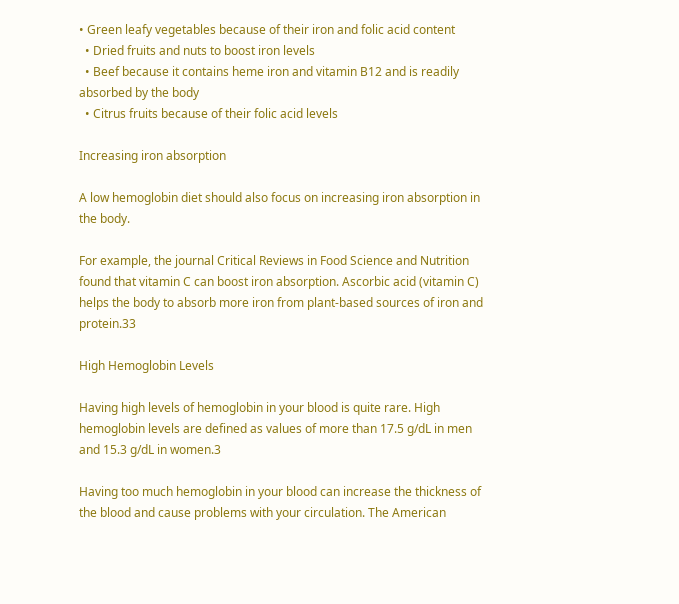• Green leafy vegetables because of their iron and folic acid content
  • Dried fruits and nuts to boost iron levels
  • Beef because it contains heme iron and vitamin B12 and is readily absorbed by the body
  • Citrus fruits because of their folic acid levels

Increasing iron absorption

A low hemoglobin diet should also focus on increasing iron absorption in the body.

For example, the journal Critical Reviews in Food Science and Nutrition found that vitamin C can boost iron absorption. Ascorbic acid (vitamin C) helps the body to absorb more iron from plant-based sources of iron and protein.33

High Hemoglobin Levels

Having high levels of hemoglobin in your blood is quite rare. High hemoglobin levels are defined as values of more than 17.5 g/dL in men and 15.3 g/dL in women.3

Having too much hemoglobin in your blood can increase the thickness of the blood and cause problems with your circulation. The American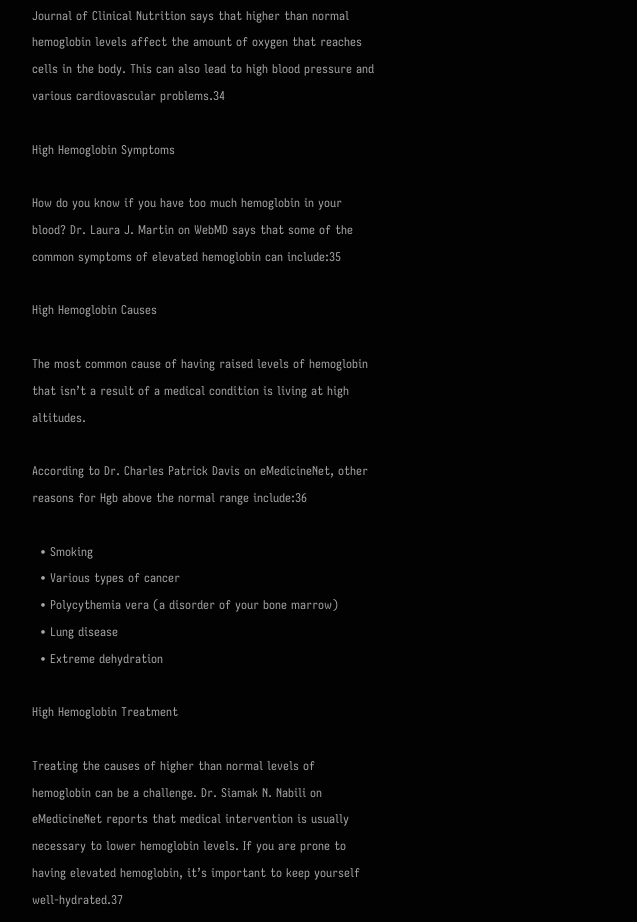Journal of Clinical Nutrition says that higher than normal hemoglobin levels affect the amount of oxygen that reaches cells in the body. This can also lead to high blood pressure and various cardiovascular problems.34

High Hemoglobin Symptoms

How do you know if you have too much hemoglobin in your blood? Dr. Laura J. Martin on WebMD says that some of the common symptoms of elevated hemoglobin can include:35

High Hemoglobin Causes

The most common cause of having raised levels of hemoglobin that isn’t a result of a medical condition is living at high altitudes.

According to Dr. Charles Patrick Davis on eMedicineNet, other reasons for Hgb above the normal range include:36

  • Smoking
  • Various types of cancer
  • Polycythemia vera (a disorder of your bone marrow)
  • Lung disease
  • Extreme dehydration

High Hemoglobin Treatment

Treating the causes of higher than normal levels of hemoglobin can be a challenge. Dr. Siamak N. Nabili on eMedicineNet reports that medical intervention is usually necessary to lower hemoglobin levels. If you are prone to having elevated hemoglobin, it’s important to keep yourself well-hydrated.37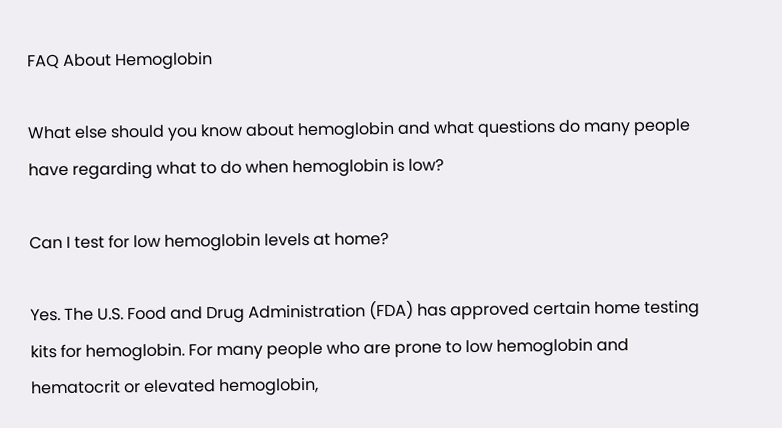FAQ About Hemoglobin

What else should you know about hemoglobin and what questions do many people have regarding what to do when hemoglobin is low?

Can I test for low hemoglobin levels at home?

Yes. The U.S. Food and Drug Administration (FDA) has approved certain home testing kits for hemoglobin. For many people who are prone to low hemoglobin and hematocrit or elevated hemoglobin,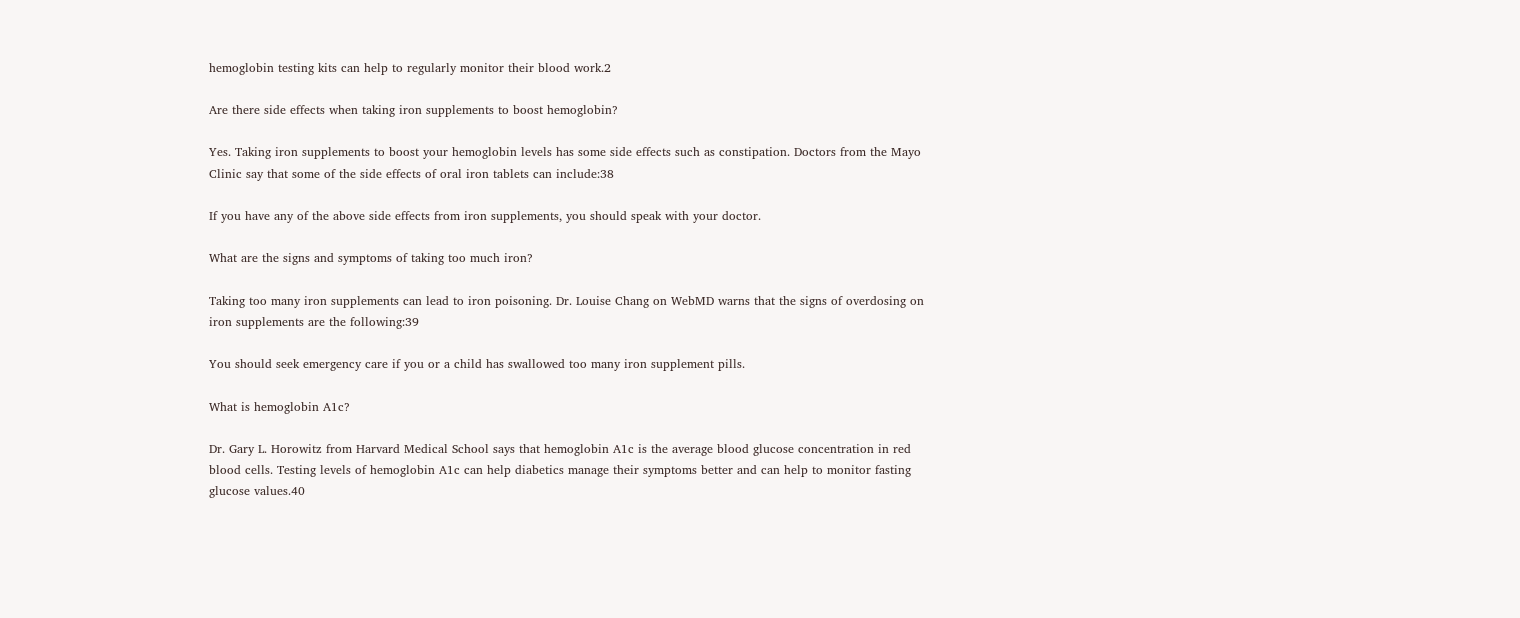hemoglobin testing kits can help to regularly monitor their blood work.2

Are there side effects when taking iron supplements to boost hemoglobin?

Yes. Taking iron supplements to boost your hemoglobin levels has some side effects such as constipation. Doctors from the Mayo Clinic say that some of the side effects of oral iron tablets can include:38

If you have any of the above side effects from iron supplements, you should speak with your doctor.

What are the signs and symptoms of taking too much iron?

Taking too many iron supplements can lead to iron poisoning. Dr. Louise Chang on WebMD warns that the signs of overdosing on iron supplements are the following:39

You should seek emergency care if you or a child has swallowed too many iron supplement pills.

What is hemoglobin A1c?

Dr. Gary L. Horowitz from Harvard Medical School says that hemoglobin A1c is the average blood glucose concentration in red blood cells. Testing levels of hemoglobin A1c can help diabetics manage their symptoms better and can help to monitor fasting glucose values.40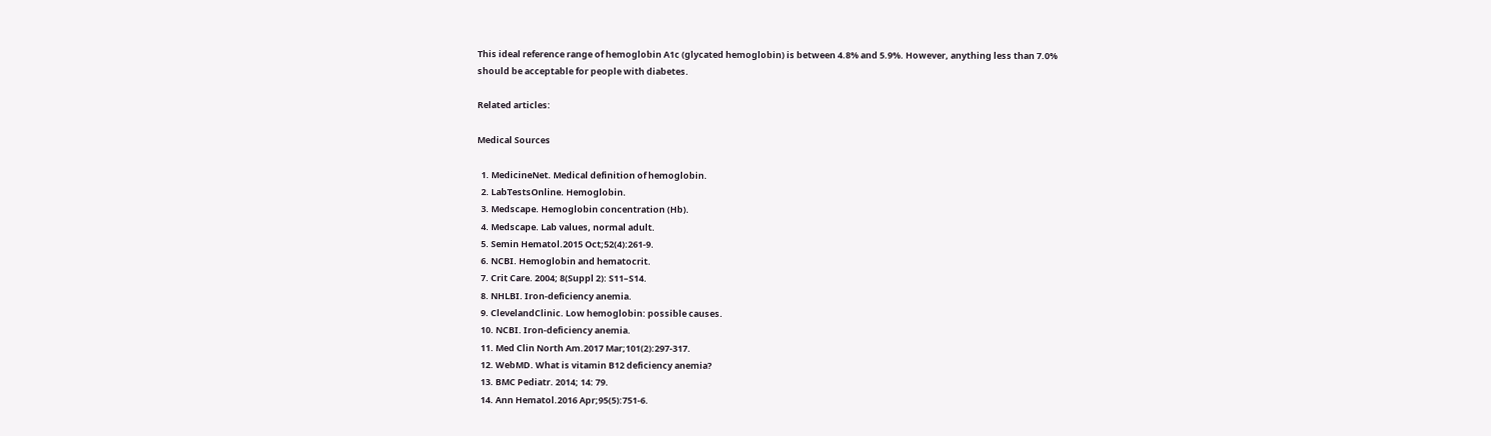This ideal reference range of hemoglobin A1c (glycated hemoglobin) is between 4.8% and 5.9%. However, anything less than 7.0% should be acceptable for people with diabetes.

Related articles:

Medical Sources

  1. MedicineNet. Medical definition of hemoglobin.
  2. LabTestsOnline. Hemoglobin.
  3. Medscape. Hemoglobin concentration (Hb).
  4. Medscape. Lab values, normal adult.
  5. Semin Hematol.2015 Oct;52(4):261-9.
  6. NCBI. Hemoglobin and hematocrit.
  7. Crit Care. 2004; 8(Suppl 2): S11–S14.
  8. NHLBI. Iron-deficiency anemia.
  9. ClevelandClinic. Low hemoglobin: possible causes.
  10. NCBI. Iron-deficiency anemia.
  11. Med Clin North Am.2017 Mar;101(2):297-317.
  12. WebMD. What is vitamin B12 deficiency anemia?
  13. BMC Pediatr. 2014; 14: 79.
  14. Ann Hematol.2016 Apr;95(5):751-6.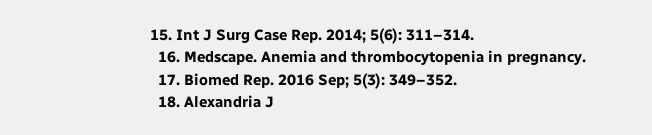15. Int J Surg Case Rep. 2014; 5(6): 311–314.
  16. Medscape. Anemia and thrombocytopenia in pregnancy.
  17. Biomed Rep. 2016 Sep; 5(3): 349–352.
  18. Alexandria J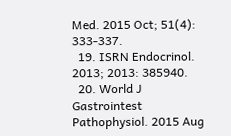Med. 2015 Oct; 51(4): 333-337.
  19. ISRN Endocrinol. 2013; 2013: 385940.
  20. World J Gastrointest Pathophysiol. 2015 Aug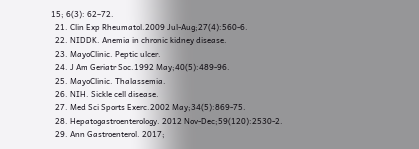15; 6(3): 62–72.
  21. Clin Exp Rheumatol.2009 Jul-Aug;27(4):560-6.
  22. NIDDK. Anemia in chronic kidney disease.
  23. MayoClinic. Peptic ulcer.
  24. J Am Geriatr Soc.1992 May;40(5):489-96.
  25. MayoClinic. Thalassemia.
  26. NIH. Sickle cell disease.
  27. Med Sci Sports Exerc.2002 May;34(5):869-75.
  28. Hepatogastroenterology. 2012 Nov-Dec;59(120):2530-2.
  29. Ann Gastroenterol. 2017;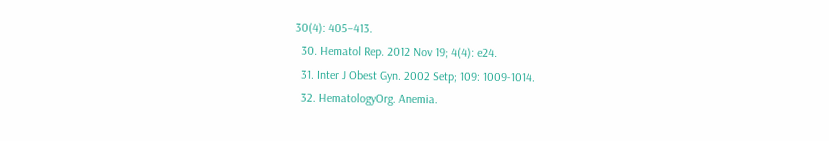30(4): 405–413.
  30. Hematol Rep. 2012 Nov 19; 4(4): e24.
  31. Inter J Obest Gyn. 2002 Setp; 109: 1009-1014.
  32. HematologyOrg. Anemia.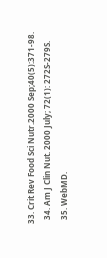33. Crit Rev Food Sci Nutr.2000 Sep;40(5):371-98.
  34. Am J Clin Nut. 2000 July; 72(1): 272S-279S.
  35. WebMD.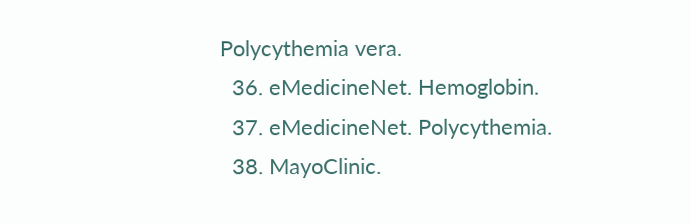Polycythemia vera.
  36. eMedicineNet. Hemoglobin.
  37. eMedicineNet. Polycythemia.
  38. MayoClinic.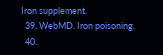Iron supplement.
  39. WebMD. Iron poisoning.
  40.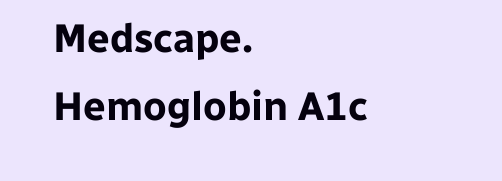Medscape. Hemoglobin A1c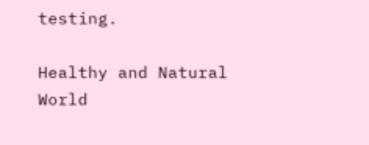testing.

Healthy and Natural World